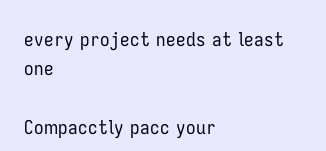every project needs at least one

Compacctly pacc your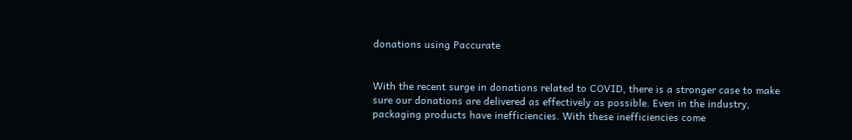donations using Paccurate


With the recent surge in donations related to COVID, there is a stronger case to make sure our donations are delivered as effectively as possible. Even in the industry, packaging products have inefficiencies. With these inefficiencies come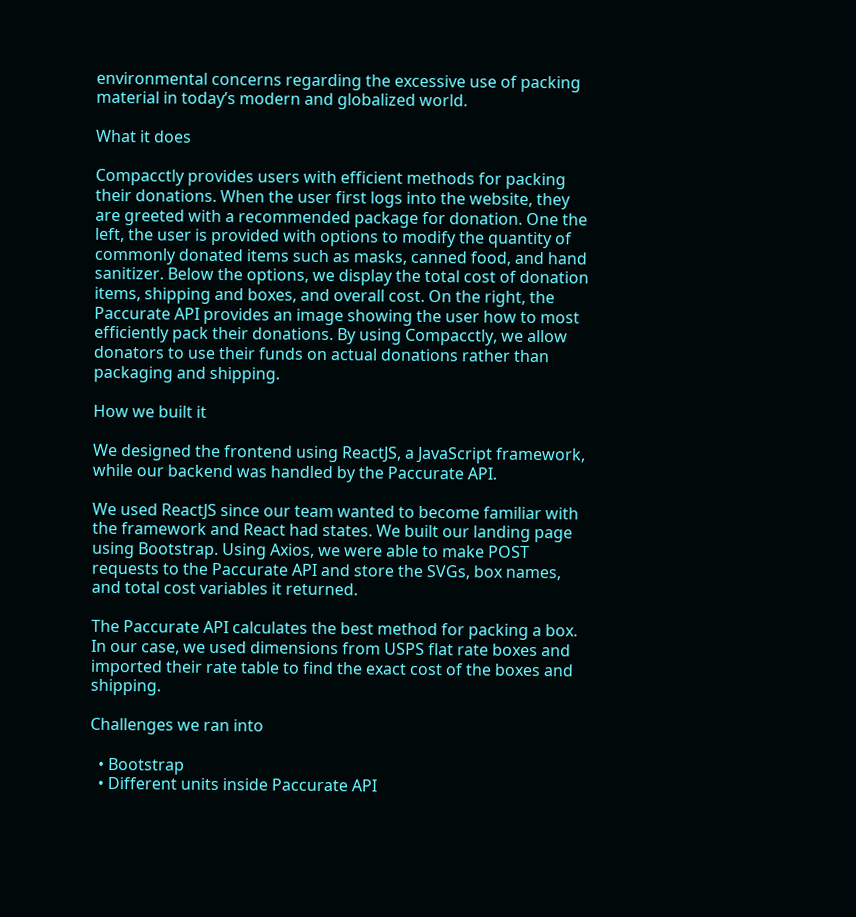environmental concerns regarding the excessive use of packing material in today’s modern and globalized world.

What it does

Compacctly provides users with efficient methods for packing their donations. When the user first logs into the website, they are greeted with a recommended package for donation. One the left, the user is provided with options to modify the quantity of commonly donated items such as masks, canned food, and hand sanitizer. Below the options, we display the total cost of donation items, shipping and boxes, and overall cost. On the right, the Paccurate API provides an image showing the user how to most efficiently pack their donations. By using Compacctly, we allow donators to use their funds on actual donations rather than packaging and shipping.

How we built it

We designed the frontend using ReactJS, a JavaScript framework, while our backend was handled by the Paccurate API.

We used ReactJS since our team wanted to become familiar with the framework and React had states. We built our landing page using Bootstrap. Using Axios, we were able to make POST requests to the Paccurate API and store the SVGs, box names, and total cost variables it returned.

The Paccurate API calculates the best method for packing a box. In our case, we used dimensions from USPS flat rate boxes and imported their rate table to find the exact cost of the boxes and shipping.

Challenges we ran into

  • Bootstrap
  • Different units inside Paccurate API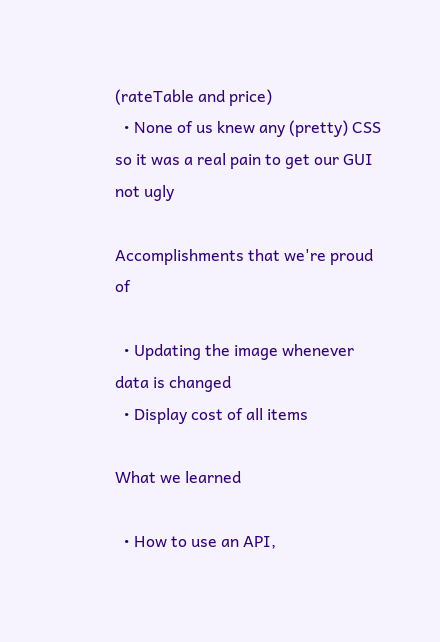(rateTable and price)
  • None of us knew any (pretty) CSS so it was a real pain to get our GUI not ugly

Accomplishments that we're proud of

  • Updating the image whenever data is changed
  • Display cost of all items

What we learned

  • How to use an API,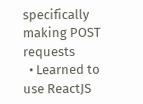specifically making POST requests
  • Learned to use ReactJS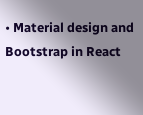• Material design and Bootstrap in React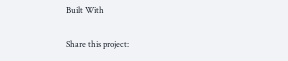Built With

Share this project: